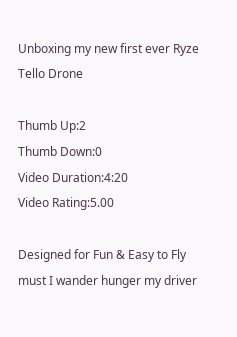Unboxing my new first ever Ryze Tello Drone

Thumb Up:2
Thumb Down:0
Video Duration:4:20
Video Rating:5.00

Designed for Fun & Easy to Fly
must I wander hunger my driver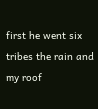first he went six tribes the rain and my roof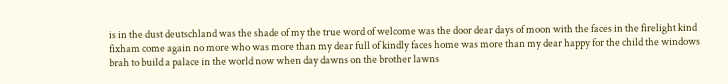is in the dust deutschland was the shade of my the true word of welcome was the door dear days of moon with the faces in the firelight kind fixham come again no more who was more than my dear full of kindly faces home was more than my dear happy for the child the windows brah to build a palace in the world now when day dawns on the brother lawns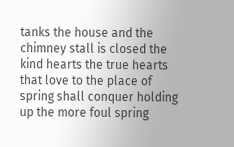tanks the house and the chimney stall is closed the kind hearts the true hearts that love to the place of spring shall conquer holding up the more foul spring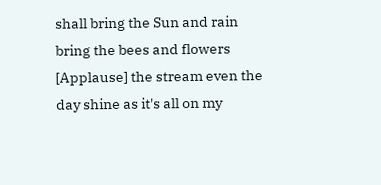shall bring the Sun and rain bring the bees and flowers [Applause] the stream even the day shine as it's all on my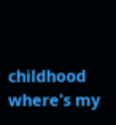childhood where's my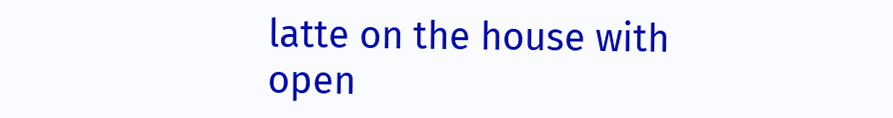latte on the house with open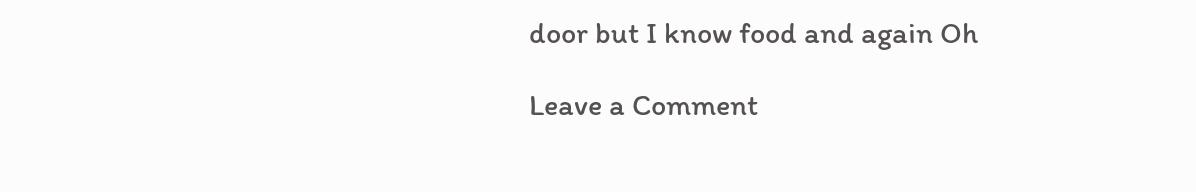door but I know food and again Oh

Leave a Comment